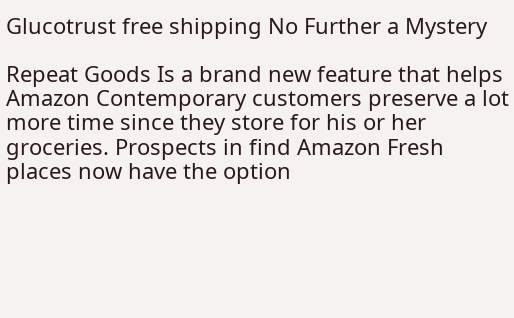Glucotrust free shipping No Further a Mystery

Repeat Goods Is a brand new feature that helps Amazon Contemporary customers preserve a lot more time since they store for his or her groceries. Prospects in find Amazon Fresh places now have the option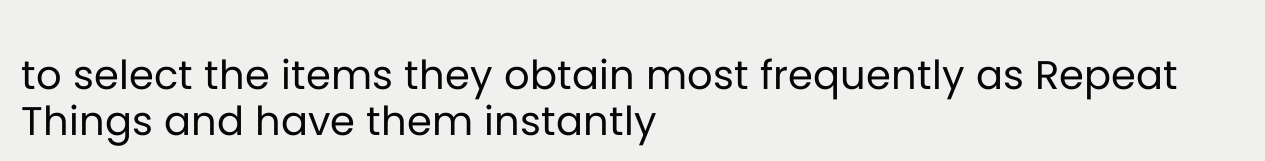to select the items they obtain most frequently as Repeat Things and have them instantly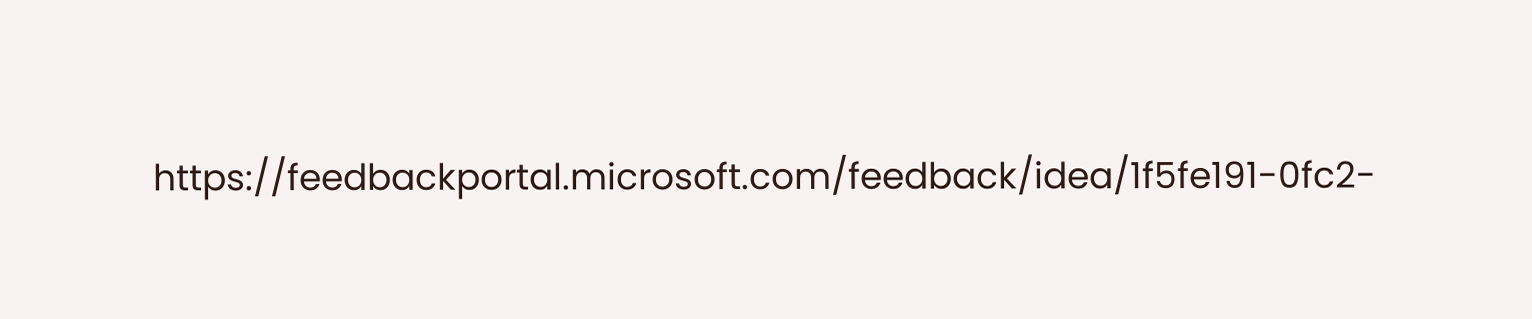https://feedbackportal.microsoft.com/feedback/idea/1f5fe191-0fc2-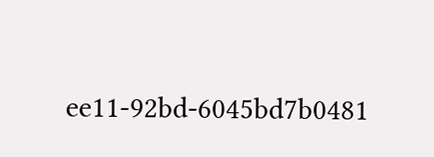ee11-92bd-6045bd7b0481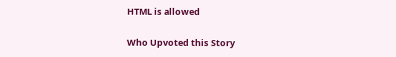HTML is allowed

Who Upvoted this Story